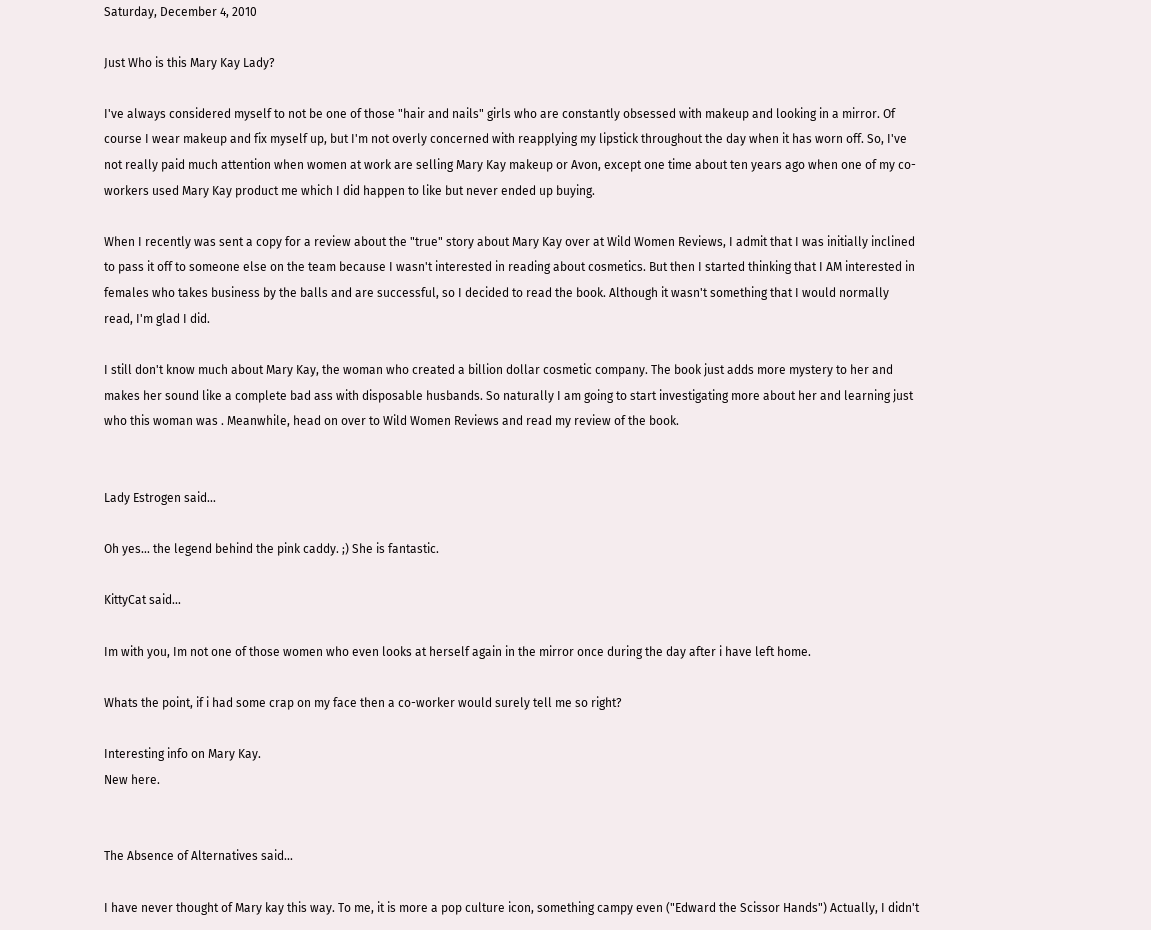Saturday, December 4, 2010

Just Who is this Mary Kay Lady?

I've always considered myself to not be one of those "hair and nails" girls who are constantly obsessed with makeup and looking in a mirror. Of course I wear makeup and fix myself up, but I'm not overly concerned with reapplying my lipstick throughout the day when it has worn off. So, I've not really paid much attention when women at work are selling Mary Kay makeup or Avon, except one time about ten years ago when one of my co-workers used Mary Kay product me which I did happen to like but never ended up buying.

When I recently was sent a copy for a review about the "true" story about Mary Kay over at Wild Women Reviews, I admit that I was initially inclined to pass it off to someone else on the team because I wasn't interested in reading about cosmetics. But then I started thinking that I AM interested in females who takes business by the balls and are successful, so I decided to read the book. Although it wasn't something that I would normally read, I'm glad I did.

I still don't know much about Mary Kay, the woman who created a billion dollar cosmetic company. The book just adds more mystery to her and makes her sound like a complete bad ass with disposable husbands. So naturally I am going to start investigating more about her and learning just who this woman was . Meanwhile, head on over to Wild Women Reviews and read my review of the book.


Lady Estrogen said...

Oh yes... the legend behind the pink caddy. ;) She is fantastic.

KittyCat said...

Im with you, Im not one of those women who even looks at herself again in the mirror once during the day after i have left home.

Whats the point, if i had some crap on my face then a co-worker would surely tell me so right?

Interesting info on Mary Kay.
New here.


The Absence of Alternatives said...

I have never thought of Mary kay this way. To me, it is more a pop culture icon, something campy even ("Edward the Scissor Hands") Actually, I didn't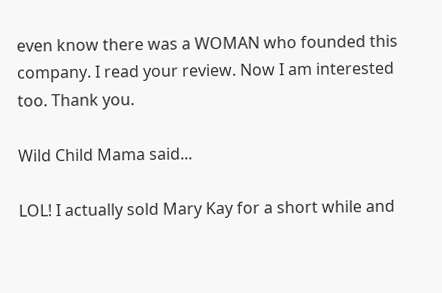even know there was a WOMAN who founded this company. I read your review. Now I am interested too. Thank you.

Wild Child Mama said...

LOL! I actually sold Mary Kay for a short while and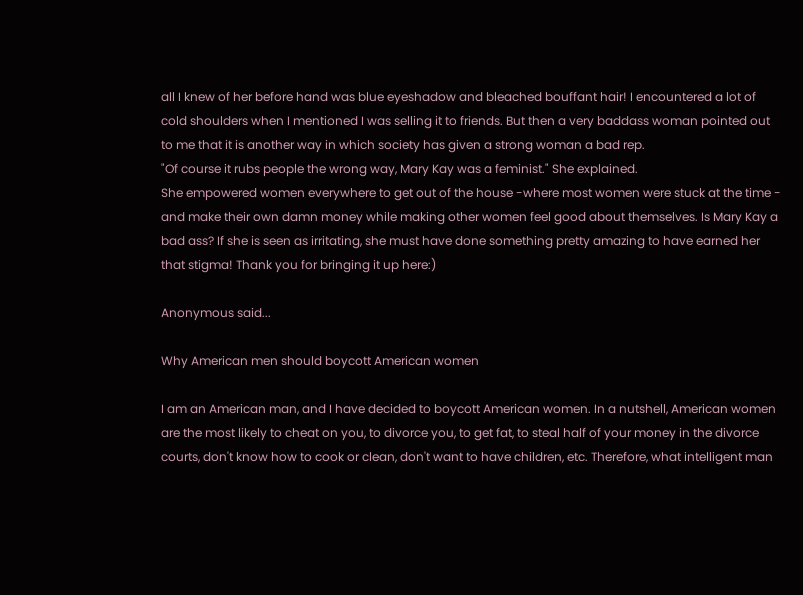all I knew of her before hand was blue eyeshadow and bleached bouffant hair! I encountered a lot of cold shoulders when I mentioned I was selling it to friends. But then a very baddass woman pointed out to me that it is another way in which society has given a strong woman a bad rep.
"Of course it rubs people the wrong way, Mary Kay was a feminist." She explained.
She empowered women everywhere to get out of the house -where most women were stuck at the time - and make their own damn money while making other women feel good about themselves. Is Mary Kay a bad ass? If she is seen as irritating, she must have done something pretty amazing to have earned her that stigma! Thank you for bringing it up here:)

Anonymous said...

Why American men should boycott American women

I am an American man, and I have decided to boycott American women. In a nutshell, American women are the most likely to cheat on you, to divorce you, to get fat, to steal half of your money in the divorce courts, don't know how to cook or clean, don't want to have children, etc. Therefore, what intelligent man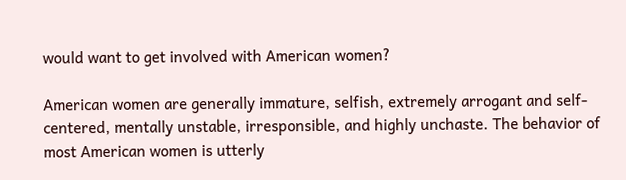would want to get involved with American women?

American women are generally immature, selfish, extremely arrogant and self-centered, mentally unstable, irresponsible, and highly unchaste. The behavior of most American women is utterly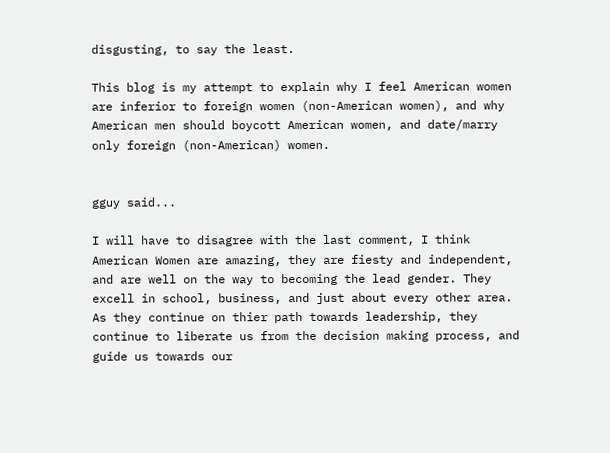disgusting, to say the least.

This blog is my attempt to explain why I feel American women are inferior to foreign women (non-American women), and why American men should boycott American women, and date/marry only foreign (non-American) women.


gguy said...

I will have to disagree with the last comment, I think American Women are amazing, they are fiesty and independent, and are well on the way to becoming the lead gender. They excell in school, business, and just about every other area.
As they continue on thier path towards leadership, they continue to liberate us from the decision making process, and guide us towards our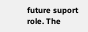future suport role. The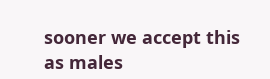sooner we accept this as males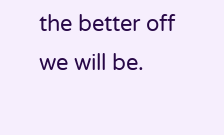the better off we will be.